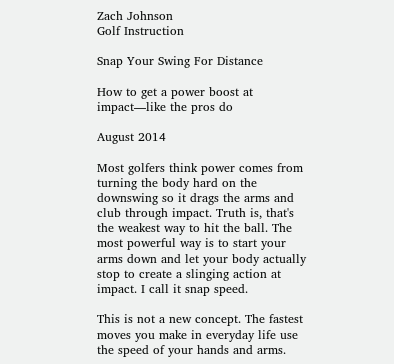Zach Johnson
Golf Instruction

Snap Your Swing For Distance

How to get a power boost at impact—like the pros do

August 2014

Most golfers think power comes from turning the body hard on the downswing so it drags the arms and club through impact. Truth is, that's the weakest way to hit the ball. The most powerful way is to start your arms down and let your body actually stop to create a slinging action at impact. I call it snap speed.

This is not a new concept. The fastest moves you make in everyday life use the speed of your hands and arms.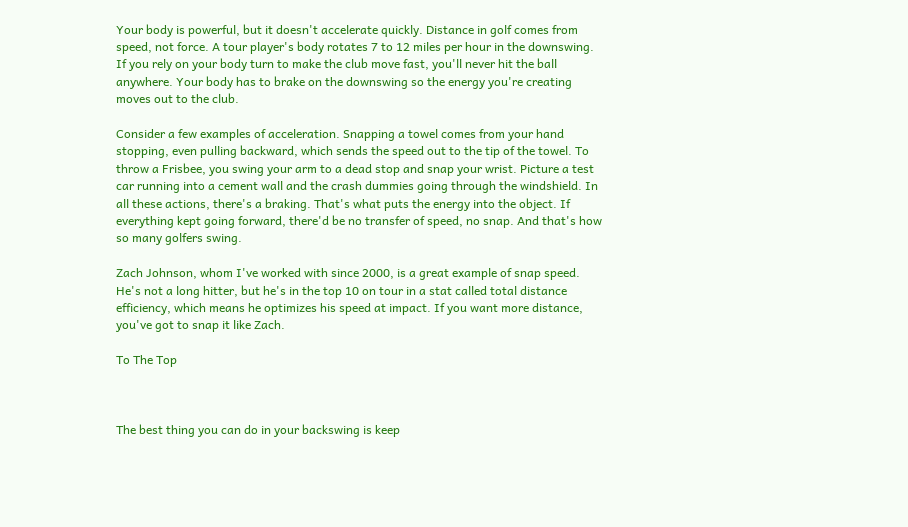Your body is powerful, but it doesn't accelerate quickly. Distance in golf comes from speed, not force. A tour player's body rotates 7 to 12 miles per hour in the downswing. If you rely on your body turn to make the club move fast, you'll never hit the ball anywhere. Your body has to brake on the downswing so the energy you're creating moves out to the club.

Consider a few examples of acceleration. Snapping a towel comes from your hand stopping, even pulling backward, which sends the speed out to the tip of the towel. To throw a Frisbee, you swing your arm to a dead stop and snap your wrist. Picture a test car running into a cement wall and the crash dummies going through the windshield. In all these actions, there's a braking. That's what puts the energy into the object. If everything kept going forward, there'd be no transfer of speed, no snap. And that's how so many golfers swing.

Zach Johnson, whom I've worked with since 2000, is a great example of snap speed. He's not a long hitter, but he's in the top 10 on tour in a stat called total distance efficiency, which means he optimizes his speed at impact. If you want more distance, you've got to snap it like Zach.

To The Top



The best thing you can do in your backswing is keep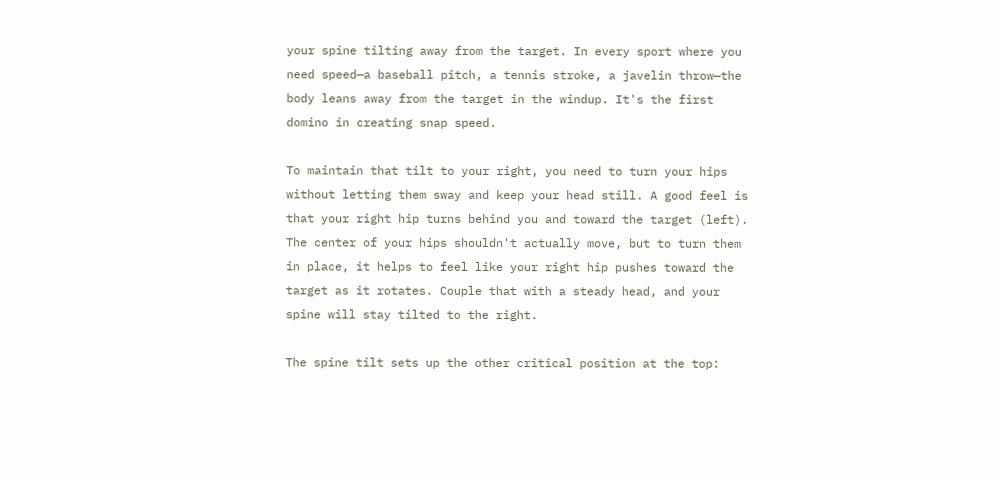your spine tilting away from the target. In every sport where you need speed—a baseball pitch, a tennis stroke, a javelin throw—the body leans away from the target in the windup. It's the first domino in creating snap speed.

To maintain that tilt to your right, you need to turn your hips without letting them sway and keep your head still. A good feel is that your right hip turns behind you and toward the target (left). The center of your hips shouldn't actually move, but to turn them in place, it helps to feel like your right hip pushes toward the target as it rotates. Couple that with a steady head, and your spine will stay tilted to the right.

The spine tilt sets up the other critical position at the top: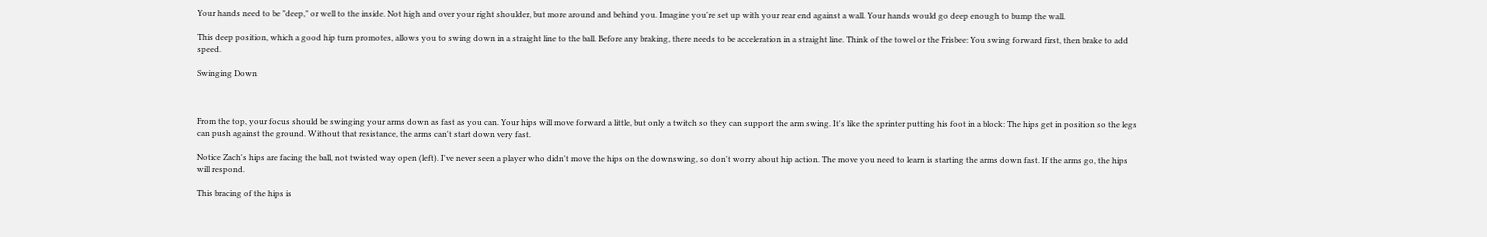Your hands need to be "deep," or well to the inside. Not high and over your right shoulder, but more around and behind you. Imagine you're set up with your rear end against a wall. Your hands would go deep enough to bump the wall.

This deep position, which a good hip turn promotes, allows you to swing down in a straight line to the ball. Before any braking, there needs to be acceleration in a straight line. Think of the towel or the Frisbee: You swing forward first, then brake to add speed.

Swinging Down



From the top, your focus should be swinging your arms down as fast as you can. Your hips will move forward a little, but only a twitch so they can support the arm swing. It's like the sprinter putting his foot in a block: The hips get in position so the legs can push against the ground. Without that resistance, the arms can't start down very fast.

Notice Zach's hips are facing the ball, not twisted way open (left). I've never seen a player who didn't move the hips on the downswing, so don't worry about hip action. The move you need to learn is starting the arms down fast. If the arms go, the hips will respond.

This bracing of the hips is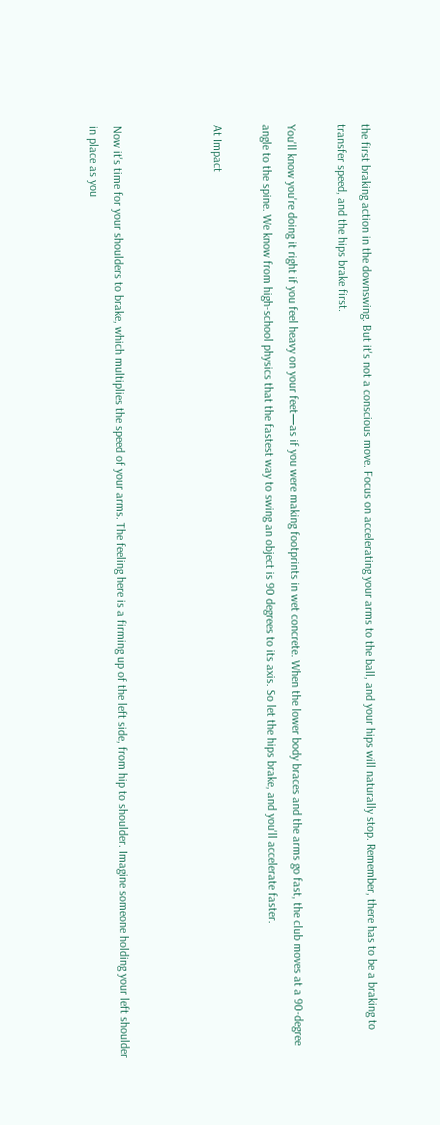the first braking action in the downswing. But it's not a conscious move. Focus on accelerating your arms to the ball, and your hips will naturally stop. Remember, there has to be a braking to transfer speed, and the hips brake first.

You'll know you're doing it right if you feel heavy on your feet—as if you were making footprints in wet concrete. When the lower body braces and the arms go fast, the club moves at a 90-degree angle to the spine. We know from high-school physics that the fastest way to swing an object is 90 degrees to its axis. So let the hips brake, and you'll accelerate faster.

At Impact



Now it's time for your shoulders to brake, which multiplies the speed of your arms. The feeling here is a firming up of the left side, from hip to shoulder. Imagine someone holding your left shoulder in place as you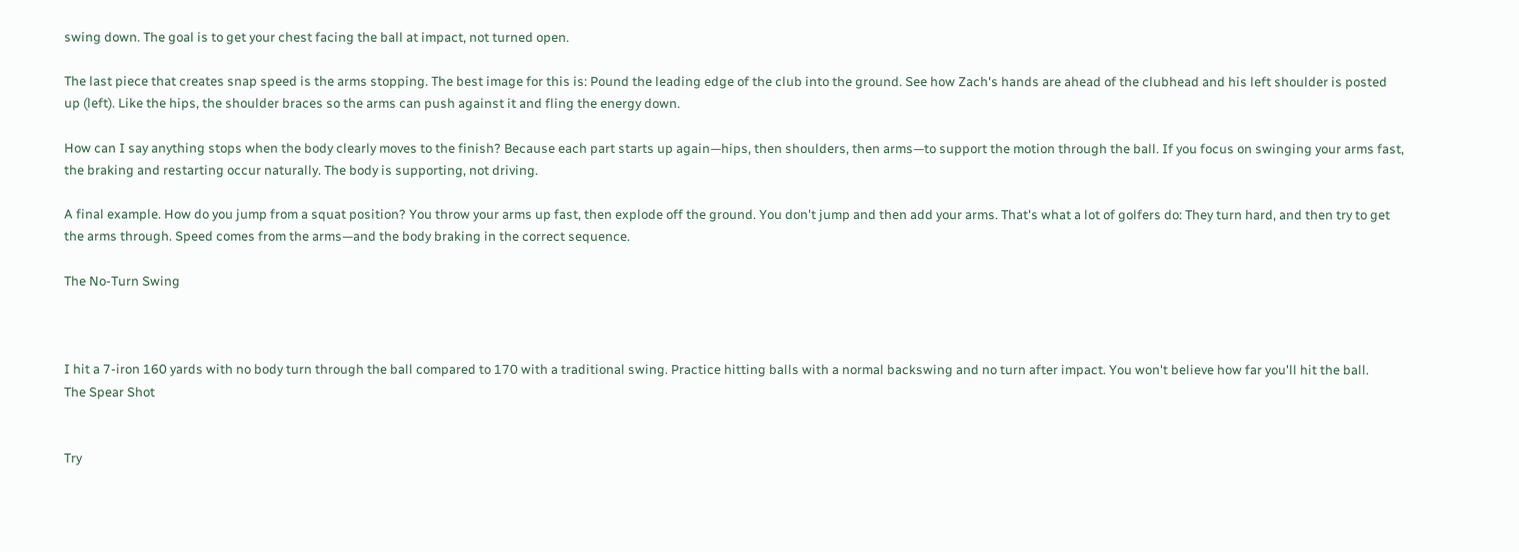swing down. The goal is to get your chest facing the ball at impact, not turned open.

The last piece that creates snap speed is the arms stopping. The best image for this is: Pound the leading edge of the club into the ground. See how Zach's hands are ahead of the clubhead and his left shoulder is posted up (left). Like the hips, the shoulder braces so the arms can push against it and fling the energy down.

How can I say anything stops when the body clearly moves to the finish? Because each part starts up again—hips, then shoulders, then arms—to support the motion through the ball. If you focus on swinging your arms fast, the braking and restarting occur naturally. The body is supporting, not driving.

A final example. How do you jump from a squat position? You throw your arms up fast, then explode off the ground. You don't jump and then add your arms. That's what a lot of golfers do: They turn hard, and then try to get the arms through. Speed comes from the arms—and the body braking in the correct sequence.

The No-Turn Swing



I hit a 7-iron 160 yards with no body turn through the ball compared to 170 with a traditional swing. Practice hitting balls with a normal backswing and no turn after impact. You won't believe how far you'll hit the ball.
The Spear Shot


Try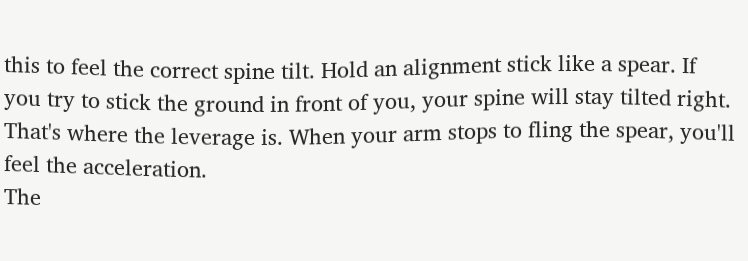this to feel the correct spine tilt. Hold an alignment stick like a spear. If you try to stick the ground in front of you, your spine will stay tilted right. That's where the leverage is. When your arm stops to fling the spear, you'll feel the acceleration.
The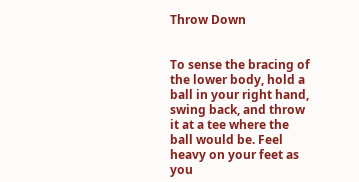Throw Down


To sense the bracing of the lower body, hold a ball in your right hand, swing back, and throw it at a tee where the ball would be. Feel heavy on your feet as you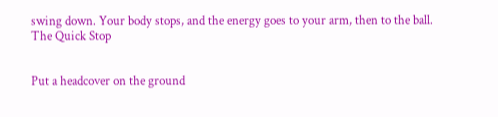swing down. Your body stops, and the energy goes to your arm, then to the ball.
The Quick Stop


Put a headcover on the ground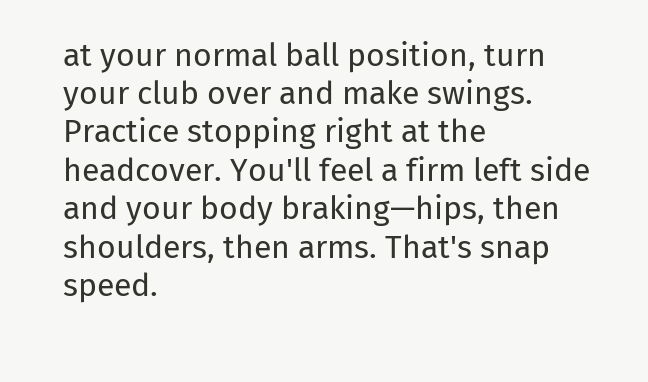at your normal ball position, turn your club over and make swings. Practice stopping right at the headcover. You'll feel a firm left side and your body braking—hips, then shoulders, then arms. That's snap speed.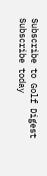Subscribe to Golf Digest
Subscribe today